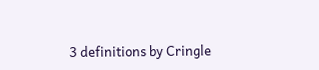3 definitions by Cringle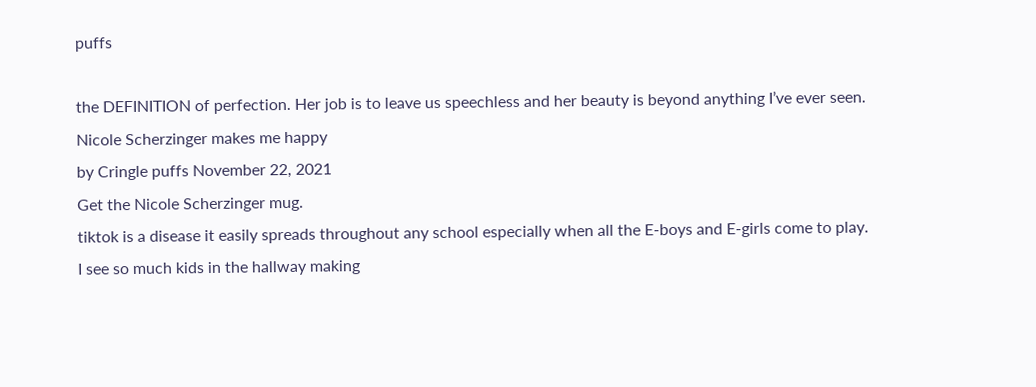puffs

the DEFINITION of perfection. Her job is to leave us speechless and her beauty is beyond anything I’ve ever seen.
Nicole Scherzinger makes me happy
by Cringle puffs November 22, 2021
Get the Nicole Scherzinger mug.
tiktok is a disease it easily spreads throughout any school especially when all the E-boys and E-girls come to play.
I see so much kids in the hallway making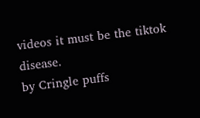videos it must be the tiktok disease.
by Cringle puffs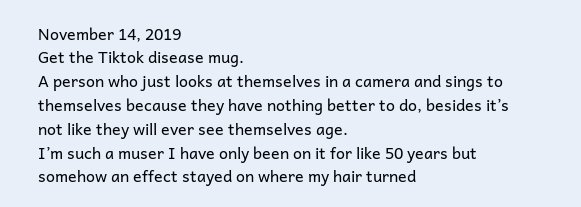November 14, 2019
Get the Tiktok disease mug.
A person who just looks at themselves in a camera and sings to themselves because they have nothing better to do, besides it’s not like they will ever see themselves age.
I’m such a muser I have only been on it for like 50 years but somehow an effect stayed on where my hair turned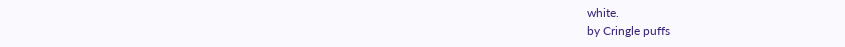white.
by Cringle puffs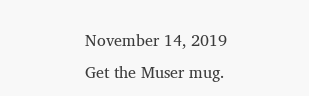November 14, 2019
Get the Muser mug.